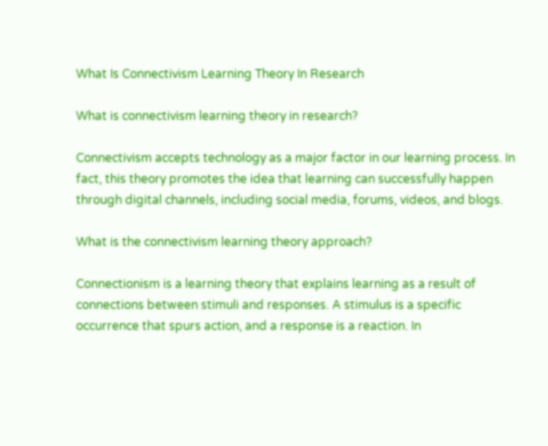What Is Connectivism Learning Theory In Research

What is connectivism learning theory in research?

Connectivism accepts technology as a major factor in our learning process. In fact, this theory promotes the idea that learning can successfully happen through digital channels, including social media, forums, videos, and blogs.

What is the connectivism learning theory approach?

Connectionism is a learning theory that explains learning as a result of connections between stimuli and responses. A stimulus is a specific occurrence that spurs action, and a response is a reaction. In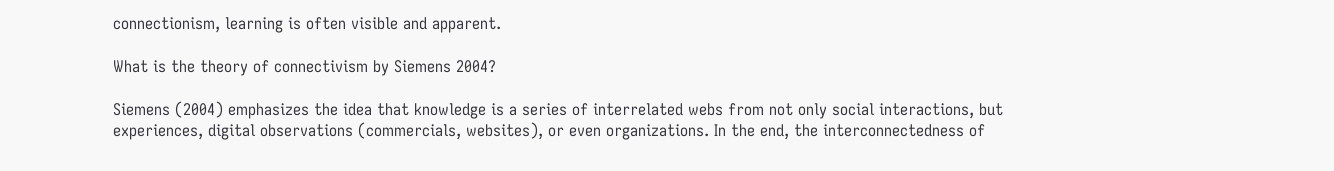connectionism, learning is often visible and apparent.

What is the theory of connectivism by Siemens 2004?

Siemens (2004) emphasizes the idea that knowledge is a series of interrelated webs from not only social interactions, but experiences, digital observations (commercials, websites), or even organizations. In the end, the interconnectedness of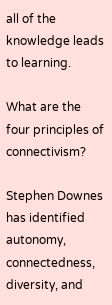all of the knowledge leads to learning.

What are the four principles of connectivism?

Stephen Downes has identified autonomy, connectedness, diversity, and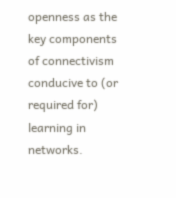openness as the key components of connectivism conducive to (or required for) learning in networks.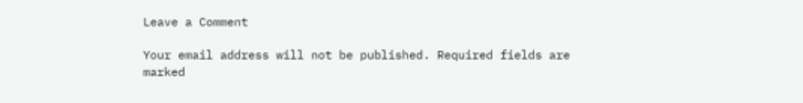Leave a Comment

Your email address will not be published. Required fields are marked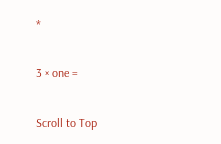*

3 × one =

Scroll to Top